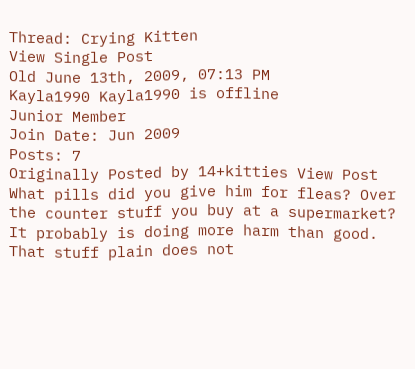Thread: Crying Kitten
View Single Post
Old June 13th, 2009, 07:13 PM
Kayla1990 Kayla1990 is offline
Junior Member
Join Date: Jun 2009
Posts: 7
Originally Posted by 14+kitties View Post
What pills did you give him for fleas? Over the counter stuff you buy at a supermarket? It probably is doing more harm than good. That stuff plain does not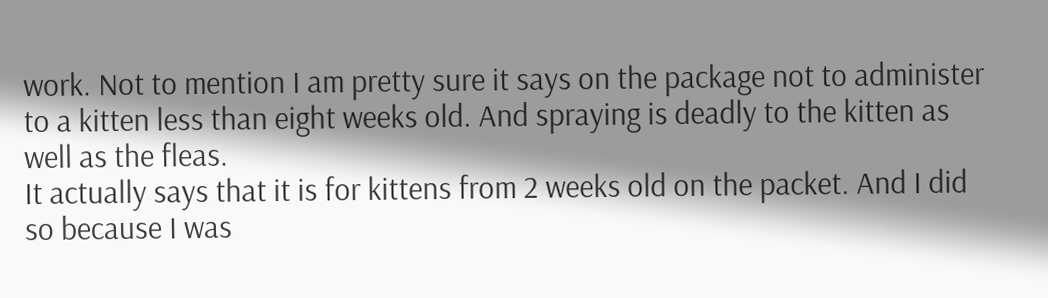work. Not to mention I am pretty sure it says on the package not to administer to a kitten less than eight weeks old. And spraying is deadly to the kitten as well as the fleas.
It actually says that it is for kittens from 2 weeks old on the packet. And I did so because I was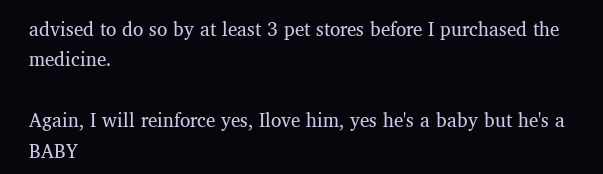advised to do so by at least 3 pet stores before I purchased the medicine.

Again, I will reinforce yes, Ilove him, yes he's a baby but he's a BABY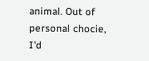animal. Out of personal chocie, I'd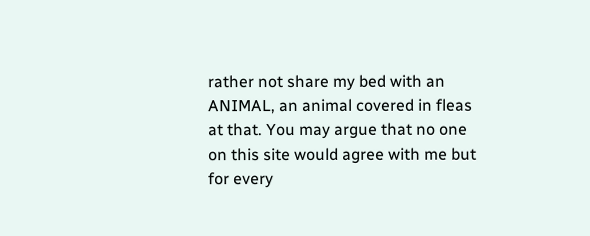rather not share my bed with an ANIMAL, an animal covered in fleas at that. You may argue that no one on this site would agree with me but for every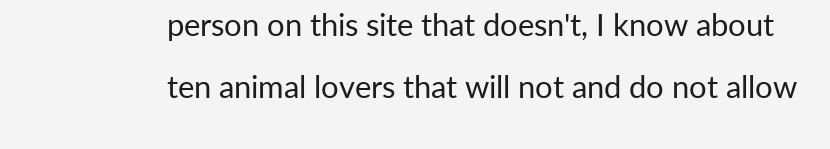person on this site that doesn't, I know about ten animal lovers that will not and do not allow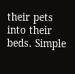their pets into their beds. Simple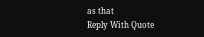as that
Reply With Quote